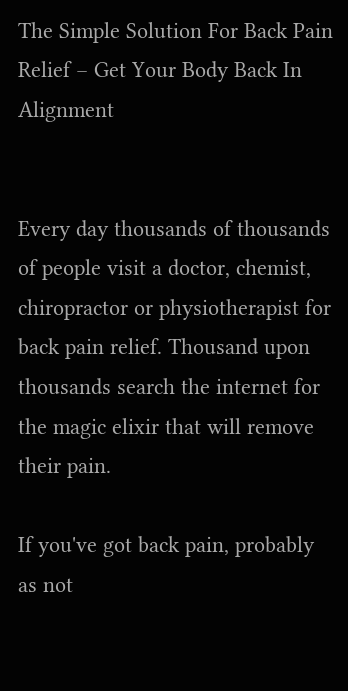The Simple Solution For Back Pain Relief – Get Your Body Back In Alignment


Every day thousands of thousands of people visit a doctor, chemist, chiropractor or physiotherapist for back pain relief. Thousand upon thousands search the internet for the magic elixir that will remove their pain.

If you've got back pain, probably as not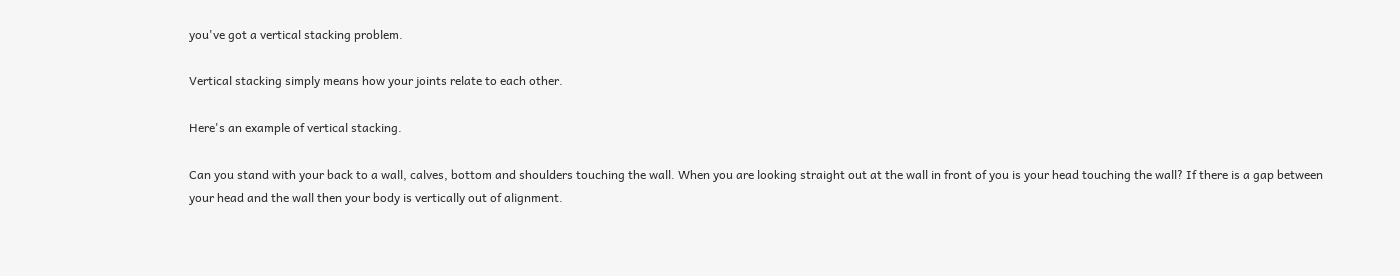you've got a vertical stacking problem.

Vertical stacking simply means how your joints relate to each other.

Here's an example of vertical stacking.

Can you stand with your back to a wall, calves, bottom and shoulders touching the wall. When you are looking straight out at the wall in front of you is your head touching the wall? If there is a gap between your head and the wall then your body is vertically out of alignment.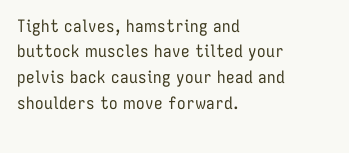Tight calves, hamstring and buttock muscles have tilted your pelvis back causing your head and shoulders to move forward.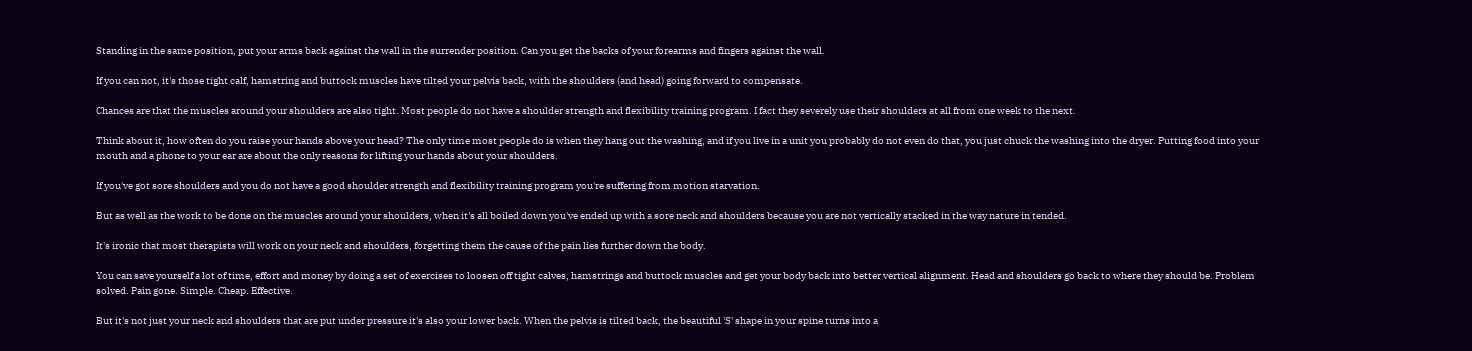Standing in the same position, put your arms back against the wall in the surrender position. Can you get the backs of your forearms and fingers against the wall.

If you can not, it's those tight calf, hamstring and buttock muscles have tilted your pelvis back, with the shoulders (and head) going forward to compensate.

Chances are that the muscles around your shoulders are also tight. Most people do not have a shoulder strength and flexibility training program. I fact they severely use their shoulders at all from one week to the next.

Think about it, how often do you raise your hands above your head? The only time most people do is when they hang out the washing, and if you live in a unit you probably do not even do that, you just chuck the washing into the dryer. Putting food into your mouth and a phone to your ear are about the only reasons for lifting your hands about your shoulders.

If you've got sore shoulders and you do not have a good shoulder strength and flexibility training program you're suffering from motion starvation.

But as well as the work to be done on the muscles around your shoulders, when it's all boiled down you've ended up with a sore neck and shoulders because you are not vertically stacked in the way nature in tended.

It's ironic that most therapists will work on your neck and shoulders, forgetting them the cause of the pain lies further down the body.

You can save yourself a lot of time, effort and money by doing a set of exercises to loosen off tight calves, hamstrings and buttock muscles and get your body back into better vertical alignment. Head and shoulders go back to where they should be. Problem solved. Pain gone. Simple. Cheap. Effective.

But it's not just your neck and shoulders that are put under pressure it's also your lower back. When the pelvis is tilted back, the beautiful 'S' shape in your spine turns into a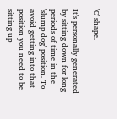'C' shape.

It's personally generated by sitting down for long periods of time in the 'slump dog' position. To avoid getting into that position you need to be sitting up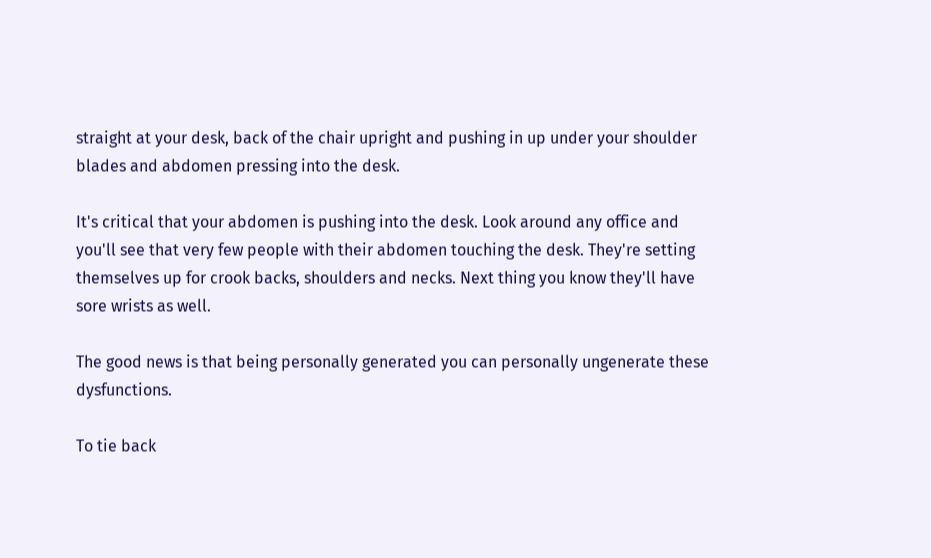straight at your desk, back of the chair upright and pushing in up under your shoulder blades and abdomen pressing into the desk.

It's critical that your abdomen is pushing into the desk. Look around any office and you'll see that very few people with their abdomen touching the desk. They're setting themselves up for crook backs, shoulders and necks. Next thing you know they'll have sore wrists as well.

The good news is that being personally generated you can personally ungenerate these dysfunctions.

To tie back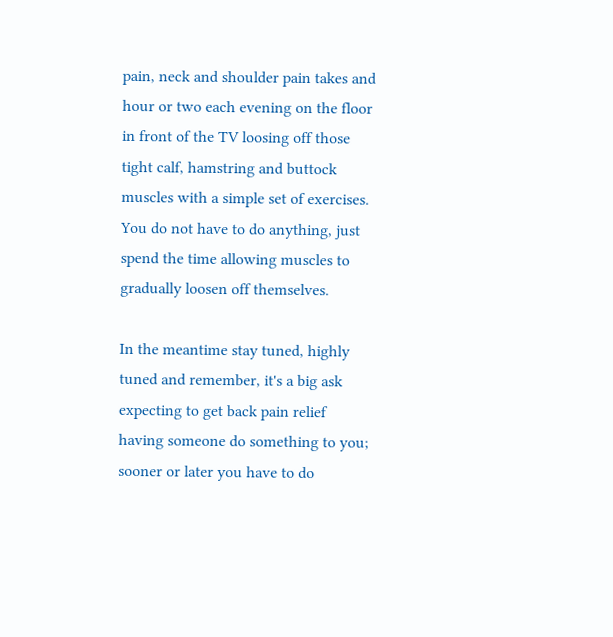pain, neck and shoulder pain takes and hour or two each evening on the floor in front of the TV loosing off those tight calf, hamstring and buttock muscles with a simple set of exercises. You do not have to do anything, just spend the time allowing muscles to gradually loosen off themselves.

In the meantime stay tuned, highly tuned and remember, it's a big ask expecting to get back pain relief having someone do something to you; sooner or later you have to do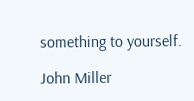something to yourself.

John Miller